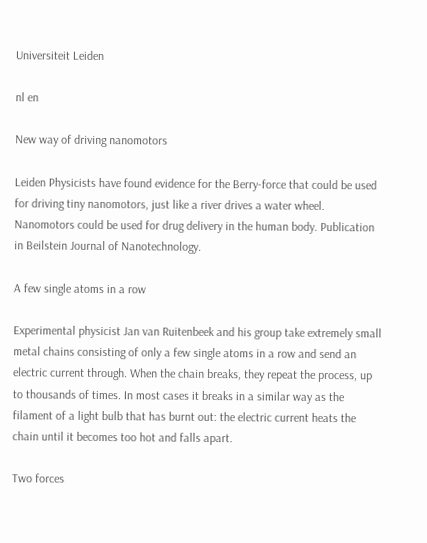Universiteit Leiden

nl en

New way of driving nanomotors

Leiden Physicists have found evidence for the Berry-force that could be used for driving tiny nanomotors, just like a river drives a water wheel. Nanomotors could be used for drug delivery in the human body. Publication in Beilstein Journal of Nanotechnology.

A few single atoms in a row

Experimental physicist Jan van Ruitenbeek and his group take extremely small metal chains consisting of only a few single atoms in a row and send an electric current through. When the chain breaks, they repeat the process, up to thousands of times. In most cases it breaks in a similar way as the filament of a light bulb that has burnt out: the electric current heats the chain until it becomes too hot and falls apart.

Two forces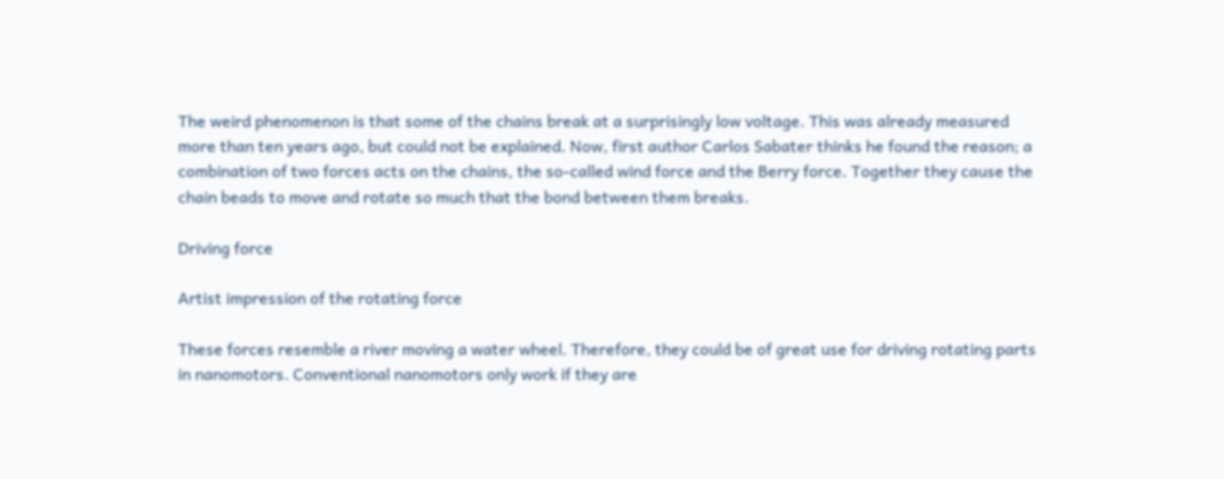The weird phenomenon is that some of the chains break at a surprisingly low voltage. This was already measured more than ten years ago, but could not be explained. Now, first author Carlos Sabater thinks he found the reason; a combination of two forces acts on the chains, the so-called wind force and the Berry force. Together they cause the chain beads to move and rotate so much that the bond between them breaks.

Driving force

Artist impression of the rotating force

These forces resemble a river moving a water wheel. Therefore, they could be of great use for driving rotating parts in nanomotors. Conventional nanomotors only work if they are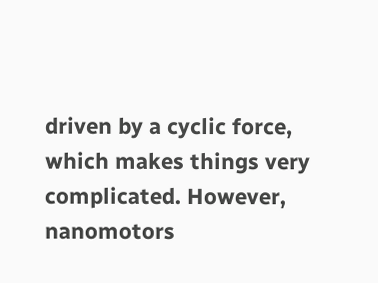driven by a cyclic force, which makes things very complicated. However, nanomotors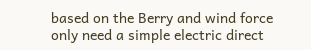based on the Berry and wind force only need a simple electric direct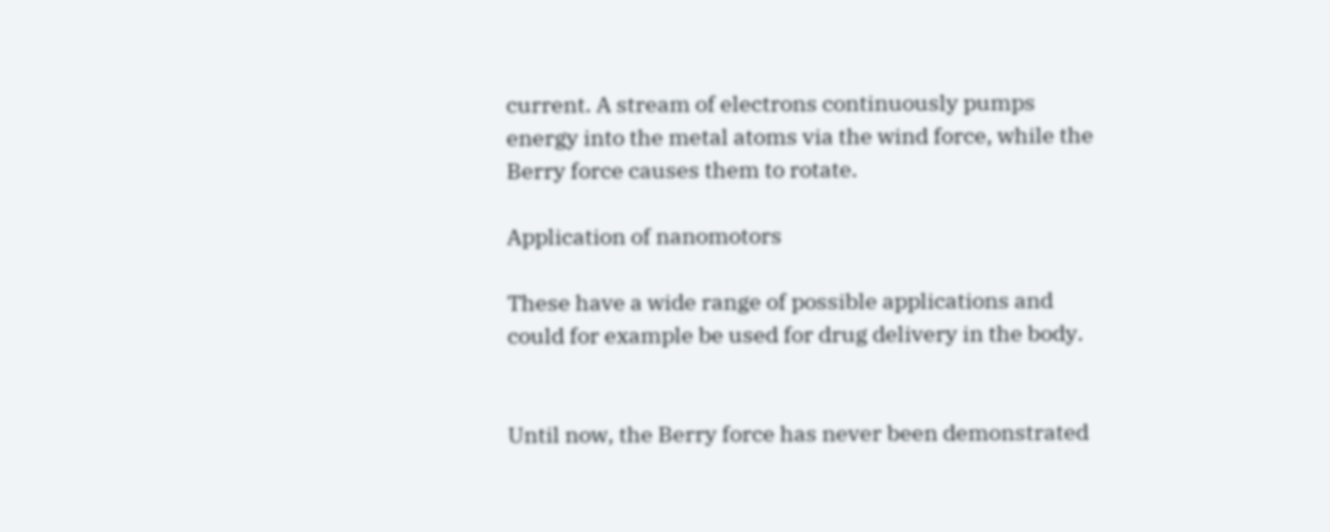current. A stream of electrons continuously pumps energy into the metal atoms via the wind force, while the Berry force causes them to rotate.

Application of nanomotors

These have a wide range of possible applications and could for example be used for drug delivery in the body.


Until now, the Berry force has never been demonstrated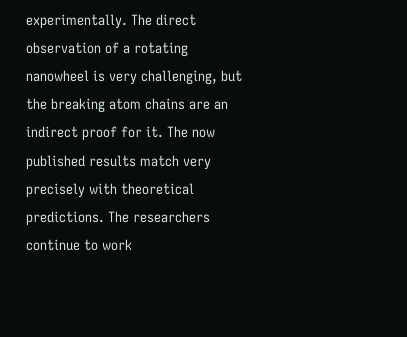experimentally. The direct observation of a rotating nanowheel is very challenging, but the breaking atom chains are an indirect proof for it. The now published results match very precisely with theoretical predictions. The researchers continue to work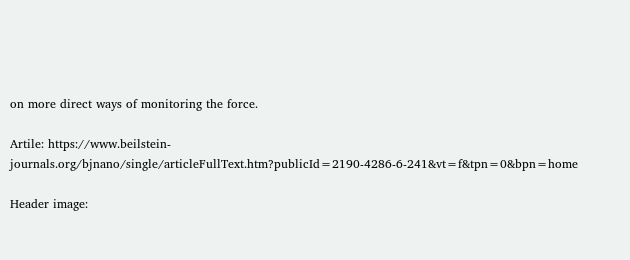on more direct ways of monitoring the force.

Artile: https://www.beilstein-journals.org/bjnano/single/articleFullText.htm?publicId=2190-4286-6-241&vt=f&tpn=0&bpn=home

Header image: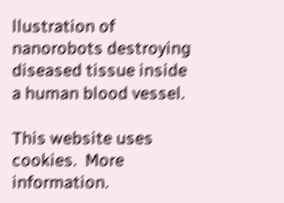llustration of nanorobots destroying diseased tissue inside a human blood vessel.

This website uses cookies.  More information.